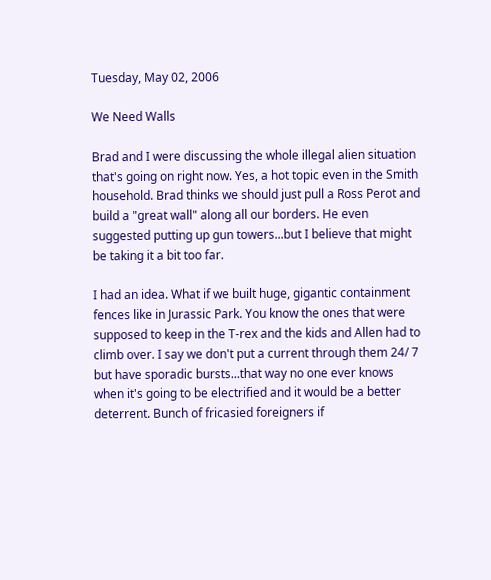Tuesday, May 02, 2006

We Need Walls

Brad and I were discussing the whole illegal alien situation that's going on right now. Yes, a hot topic even in the Smith household. Brad thinks we should just pull a Ross Perot and build a "great wall" along all our borders. He even suggested putting up gun towers...but I believe that might be taking it a bit too far.

I had an idea. What if we built huge, gigantic containment fences like in Jurassic Park. You know the ones that were supposed to keep in the T-rex and the kids and Allen had to climb over. I say we don't put a current through them 24/ 7 but have sporadic bursts...that way no one ever knows when it's going to be electrified and it would be a better deterrent. Bunch of fricasied foreigners if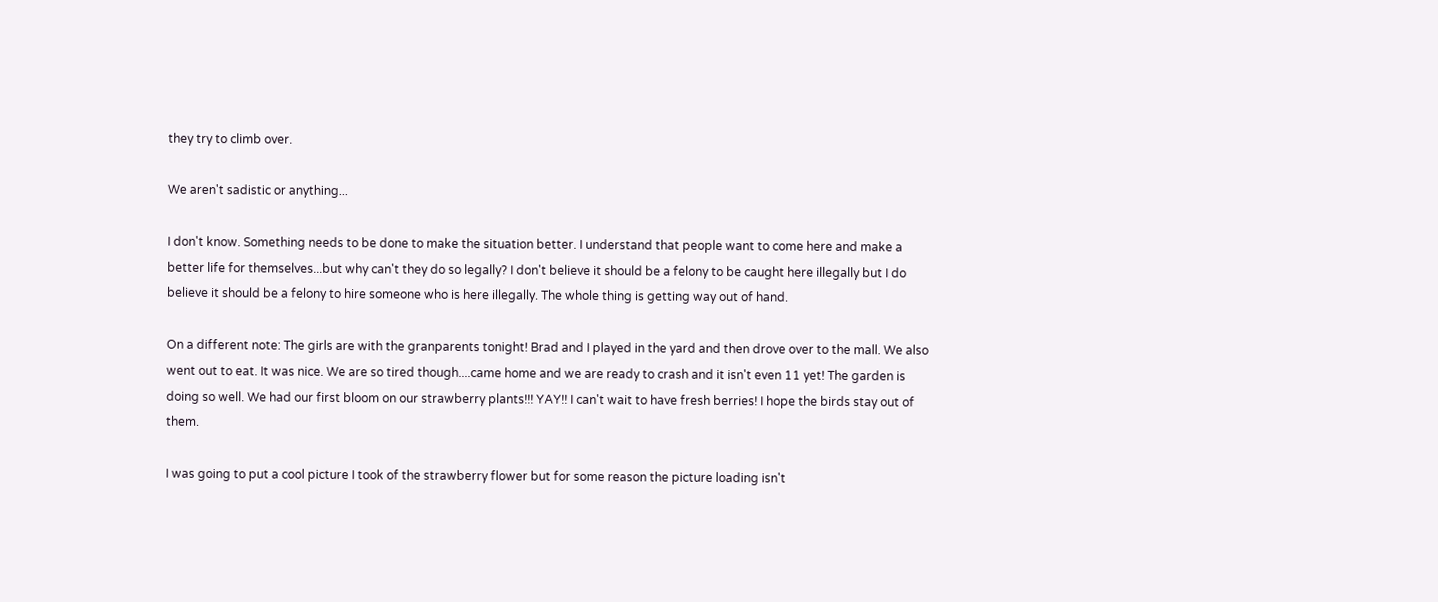they try to climb over.

We aren't sadistic or anything...

I don't know. Something needs to be done to make the situation better. I understand that people want to come here and make a better life for themselves...but why can't they do so legally? I don't believe it should be a felony to be caught here illegally but I do believe it should be a felony to hire someone who is here illegally. The whole thing is getting way out of hand.

On a different note: The girls are with the granparents tonight! Brad and I played in the yard and then drove over to the mall. We also went out to eat. It was nice. We are so tired though....came home and we are ready to crash and it isn't even 11 yet! The garden is doing so well. We had our first bloom on our strawberry plants!!! YAY!! I can't wait to have fresh berries! I hope the birds stay out of them.

I was going to put a cool picture I took of the strawberry flower but for some reason the picture loading isn't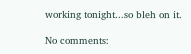working tonight...so bleh on it.

No comments: